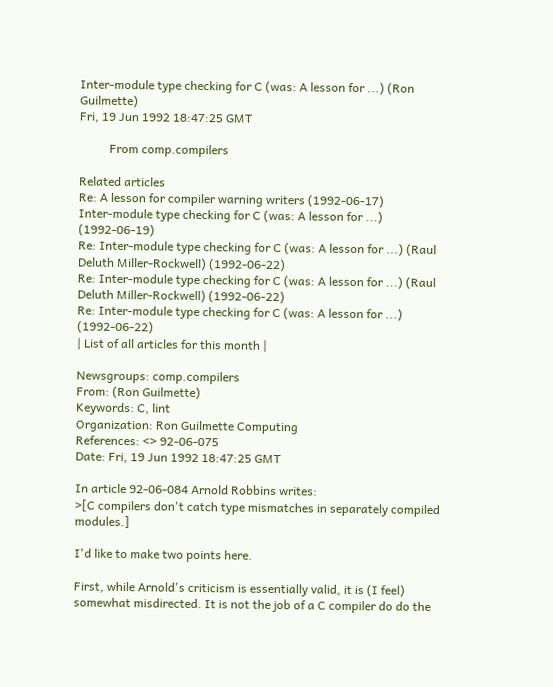Inter-module type checking for C (was: A lesson for ...) (Ron Guilmette)
Fri, 19 Jun 1992 18:47:25 GMT

          From comp.compilers

Related articles
Re: A lesson for compiler warning writers (1992-06-17)
Inter-module type checking for C (was: A lesson for ...) (1992-06-19)
Re: Inter-module type checking for C (was: A lesson for ...) (Raul Deluth Miller-Rockwell) (1992-06-22)
Re: Inter-module type checking for C (was: A lesson for ...) (Raul Deluth Miller-Rockwell) (1992-06-22)
Re: Inter-module type checking for C (was: A lesson for ...) (1992-06-22)
| List of all articles for this month |

Newsgroups: comp.compilers
From: (Ron Guilmette)
Keywords: C, lint
Organization: Ron Guilmette Computing
References: <> 92-06-075
Date: Fri, 19 Jun 1992 18:47:25 GMT

In article 92-06-084 Arnold Robbins writes:
>[C compilers don't catch type mismatches in separately compiled modules.]

I'd like to make two points here.

First, while Arnold's criticism is essentially valid, it is (I feel)
somewhat misdirected. It is not the job of a C compiler do do the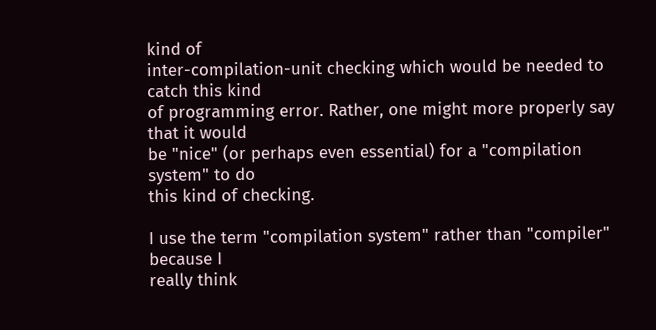kind of
inter-compilation-unit checking which would be needed to catch this kind
of programming error. Rather, one might more properly say that it would
be "nice" (or perhaps even essential) for a "compilation system" to do
this kind of checking.

I use the term "compilation system" rather than "compiler" because I
really think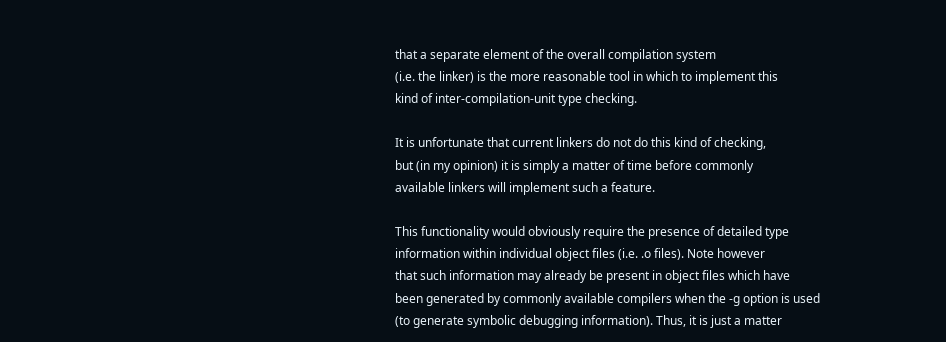that a separate element of the overall compilation system
(i.e. the linker) is the more reasonable tool in which to implement this
kind of inter-compilation-unit type checking.

It is unfortunate that current linkers do not do this kind of checking,
but (in my opinion) it is simply a matter of time before commonly
available linkers will implement such a feature.

This functionality would obviously require the presence of detailed type
information within individual object files (i.e. .o files). Note however
that such information may already be present in object files which have
been generated by commonly available compilers when the -g option is used
(to generate symbolic debugging information). Thus, it is just a matter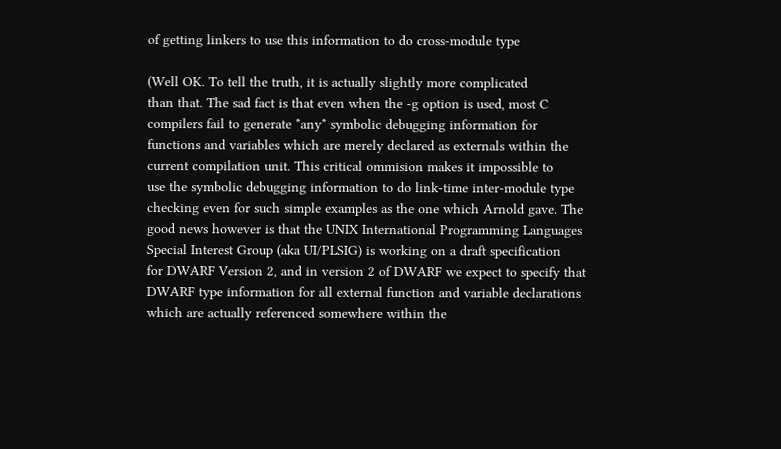of getting linkers to use this information to do cross-module type

(Well OK. To tell the truth, it is actually slightly more complicated
than that. The sad fact is that even when the -g option is used, most C
compilers fail to generate *any* symbolic debugging information for
functions and variables which are merely declared as externals within the
current compilation unit. This critical ommision makes it impossible to
use the symbolic debugging information to do link-time inter-module type
checking even for such simple examples as the one which Arnold gave. The
good news however is that the UNIX International Programming Languages
Special Interest Group (aka UI/PLSIG) is working on a draft specification
for DWARF Version 2, and in version 2 of DWARF we expect to specify that
DWARF type information for all external function and variable declarations
which are actually referenced somewhere within the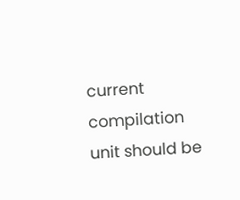current compilation
unit should be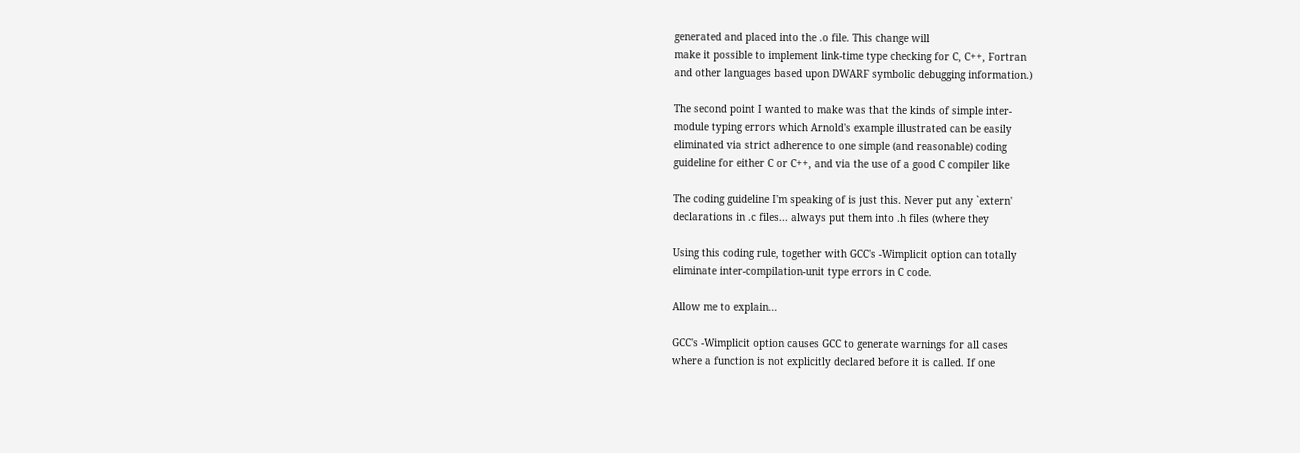generated and placed into the .o file. This change will
make it possible to implement link-time type checking for C, C++, Fortran
and other languages based upon DWARF symbolic debugging information.)

The second point I wanted to make was that the kinds of simple inter-
module typing errors which Arnold's example illustrated can be easily
eliminated via strict adherence to one simple (and reasonable) coding
guideline for either C or C++, and via the use of a good C compiler like

The coding guideline I'm speaking of is just this. Never put any `extern'
declarations in .c files... always put them into .h files (where they

Using this coding rule, together with GCC's -Wimplicit option can totally
eliminate inter-compilation-unit type errors in C code.

Allow me to explain...

GCC's -Wimplicit option causes GCC to generate warnings for all cases
where a function is not explicitly declared before it is called. If one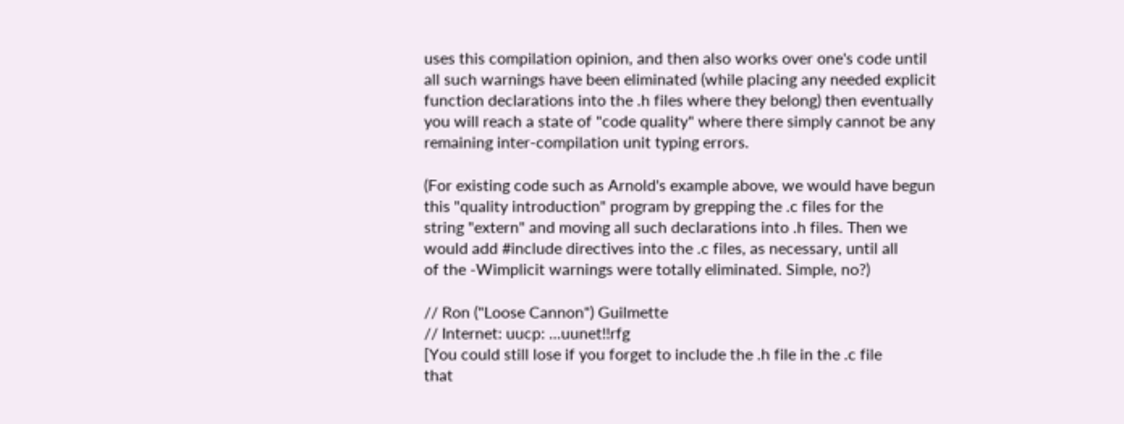uses this compilation opinion, and then also works over one's code until
all such warnings have been eliminated (while placing any needed explicit
function declarations into the .h files where they belong) then eventually
you will reach a state of "code quality" where there simply cannot be any
remaining inter-compilation unit typing errors.

(For existing code such as Arnold's example above, we would have begun
this "quality introduction" program by grepping the .c files for the
string "extern" and moving all such declarations into .h files. Then we
would add #include directives into the .c files, as necessary, until all
of the -Wimplicit warnings were totally eliminated. Simple, no?)

// Ron ("Loose Cannon") Guilmette
// Internet: uucp: ...uunet!!rfg
[You could still lose if you forget to include the .h file in the .c file
that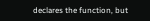declares the function, but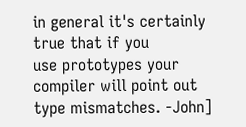in general it's certainly true that if you
use prototypes your compiler will point out type mismatches. -John]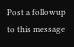Post a followup to this message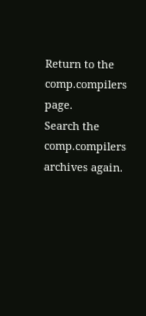Return to the comp.compilers page.
Search the comp.compilers archives again.